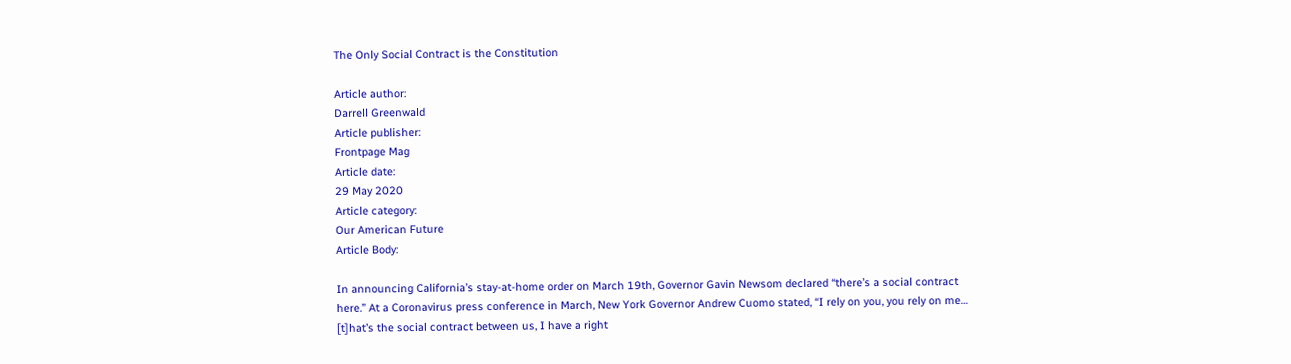The Only Social Contract is the Constitution

Article author:
Darrell Greenwald
Article publisher:
Frontpage Mag
Article date:
29 May 2020
Article category:
Our American Future
Article Body:

In announcing California’s stay-at-home order on March 19th, Governor Gavin Newsom declared “there’s a social contract here.” At a Coronavirus press conference in March, New York Governor Andrew Cuomo stated, “I rely on you, you rely on me… [t]hat’s the social contract between us, I have a right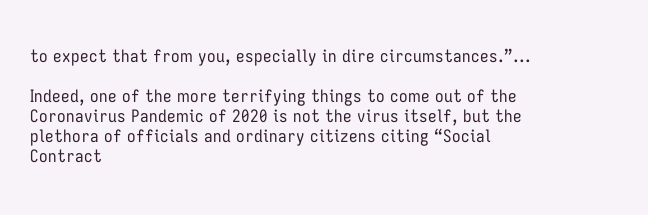to expect that from you, especially in dire circumstances.”...

Indeed, one of the more terrifying things to come out of the Coronavirus Pandemic of 2020 is not the virus itself, but the plethora of officials and ordinary citizens citing “Social Contract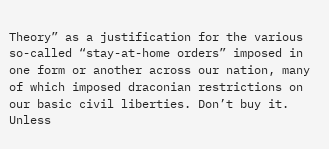Theory” as a justification for the various so-called “stay-at-home orders” imposed in one form or another across our nation, many of which imposed draconian restrictions on our basic civil liberties. Don’t buy it. Unless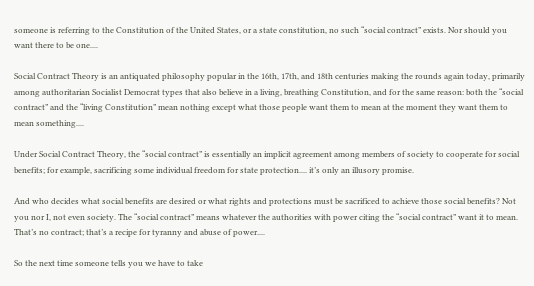someone is referring to the Constitution of the United States, or a state constitution, no such “social contract” exists. Nor should you want there to be one....

Social Contract Theory is an antiquated philosophy popular in the 16th, 17th, and 18th centuries making the rounds again today, primarily among authoritarian Socialist Democrat types that also believe in a living, breathing Constitution, and for the same reason: both the “social contract” and the “living Constitution” mean nothing except what those people want them to mean at the moment they want them to mean something....

Under Social Contract Theory, the “social contract” is essentially an implicit agreement among members of society to cooperate for social benefits; for example, sacrificing some individual freedom for state protection.... it’s only an illusory promise.

And who decides what social benefits are desired or what rights and protections must be sacrificed to achieve those social benefits? Not you nor I, not even society. The “social contract” means whatever the authorities with power citing the “social contract” want it to mean. That’s no contract; that’s a recipe for tyranny and abuse of power....

So the next time someone tells you we have to take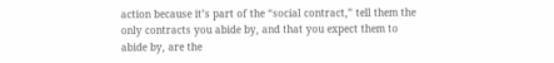action because it’s part of the “social contract,” tell them the only contracts you abide by, and that you expect them to abide by, are the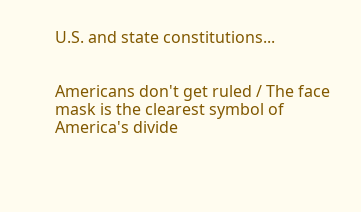U.S. and state constitutions...


Americans don't get ruled / The face mask is the clearest symbol of America's divide